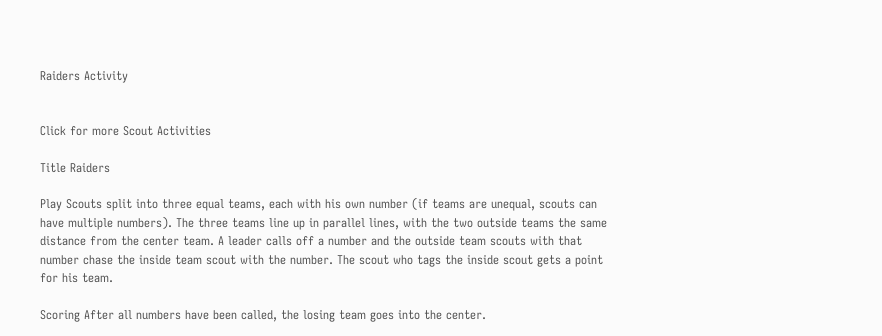Raiders Activity


Click for more Scout Activities

Title Raiders

Play Scouts split into three equal teams, each with his own number (if teams are unequal, scouts can have multiple numbers). The three teams line up in parallel lines, with the two outside teams the same distance from the center team. A leader calls off a number and the outside team scouts with that number chase the inside team scout with the number. The scout who tags the inside scout gets a point for his team.

Scoring After all numbers have been called, the losing team goes into the center.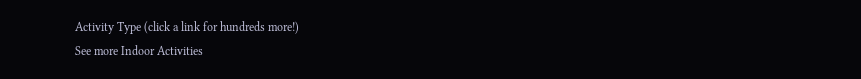Activity Type (click a link for hundreds more!)
See more Indoor Activities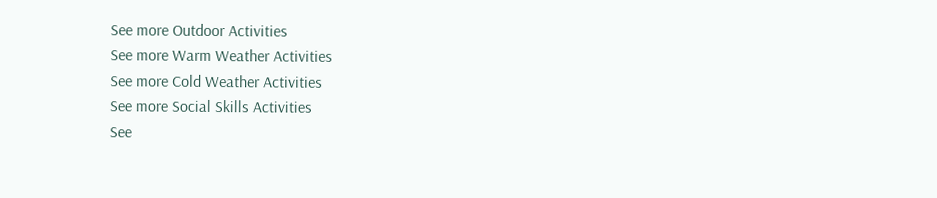See more Outdoor Activities
See more Warm Weather Activities
See more Cold Weather Activities
See more Social Skills Activities
See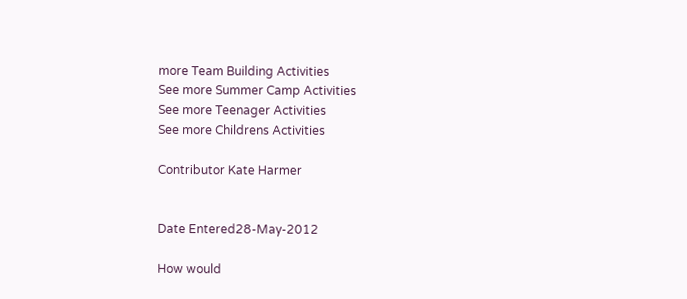more Team Building Activities
See more Summer Camp Activities
See more Teenager Activities
See more Childrens Activities

Contributor Kate Harmer


Date Entered28-May-2012

How would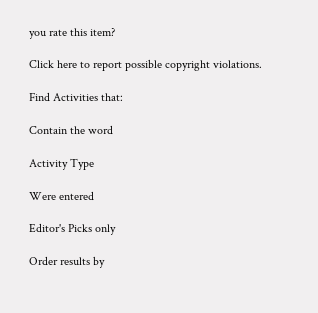you rate this item?

Click here to report possible copyright violations.

Find Activities that:

Contain the word

Activity Type

Were entered

Editor's Picks only

Order results by